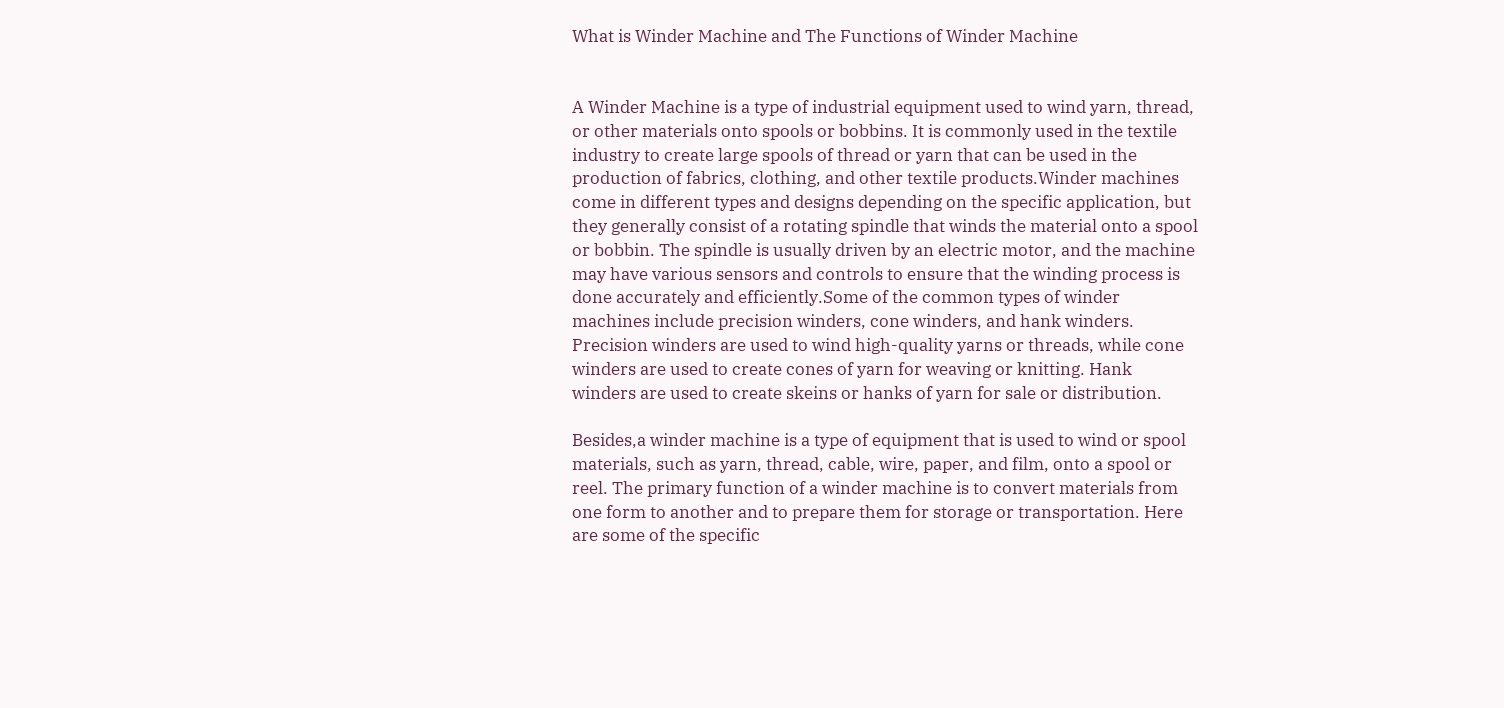What is Winder Machine and The Functions of Winder Machine


A Winder Machine is a type of industrial equipment used to wind yarn, thread, or other materials onto spools or bobbins. It is commonly used in the textile industry to create large spools of thread or yarn that can be used in the production of fabrics, clothing, and other textile products.Winder machines come in different types and designs depending on the specific application, but they generally consist of a rotating spindle that winds the material onto a spool or bobbin. The spindle is usually driven by an electric motor, and the machine may have various sensors and controls to ensure that the winding process is done accurately and efficiently.Some of the common types of winder machines include precision winders, cone winders, and hank winders. Precision winders are used to wind high-quality yarns or threads, while cone winders are used to create cones of yarn for weaving or knitting. Hank winders are used to create skeins or hanks of yarn for sale or distribution.

Besides,a winder machine is a type of equipment that is used to wind or spool materials, such as yarn, thread, cable, wire, paper, and film, onto a spool or reel. The primary function of a winder machine is to convert materials from one form to another and to prepare them for storage or transportation. Here are some of the specific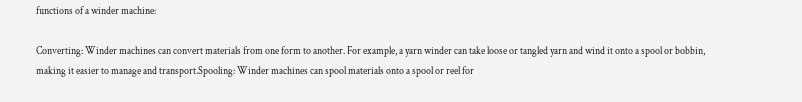functions of a winder machine:

Converting: Winder machines can convert materials from one form to another. For example, a yarn winder can take loose or tangled yarn and wind it onto a spool or bobbin, making it easier to manage and transport.Spooling: Winder machines can spool materials onto a spool or reel for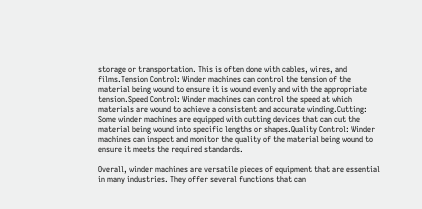storage or transportation. This is often done with cables, wires, and films.Tension Control: Winder machines can control the tension of the material being wound to ensure it is wound evenly and with the appropriate tension.Speed Control: Winder machines can control the speed at which materials are wound to achieve a consistent and accurate winding.Cutting: Some winder machines are equipped with cutting devices that can cut the material being wound into specific lengths or shapes.Quality Control: Winder machines can inspect and monitor the quality of the material being wound to ensure it meets the required standards.

Overall, winder machines are versatile pieces of equipment that are essential in many industries. They offer several functions that can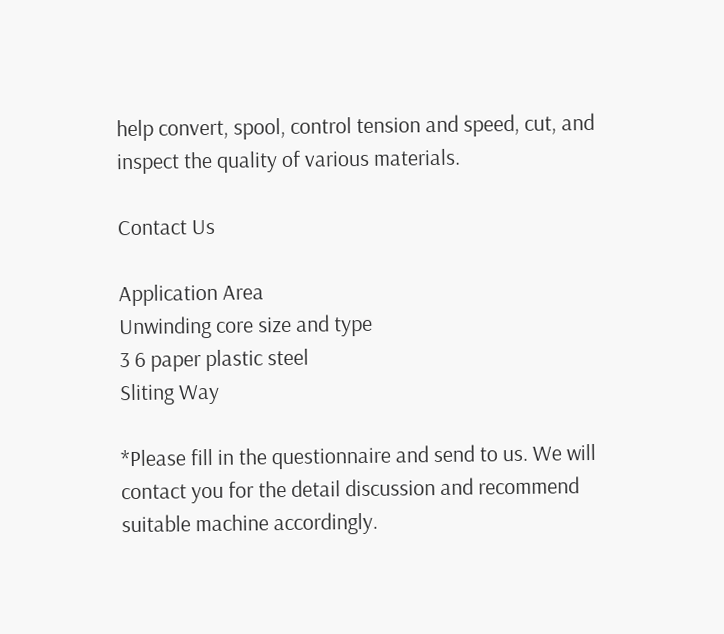help convert, spool, control tension and speed, cut, and inspect the quality of various materials.

Contact Us

Application Area
Unwinding core size and type
3 6 paper plastic steel
Sliting Way

*Please fill in the questionnaire and send to us. We will contact you for the detail discussion and recommend suitable machine accordingly.